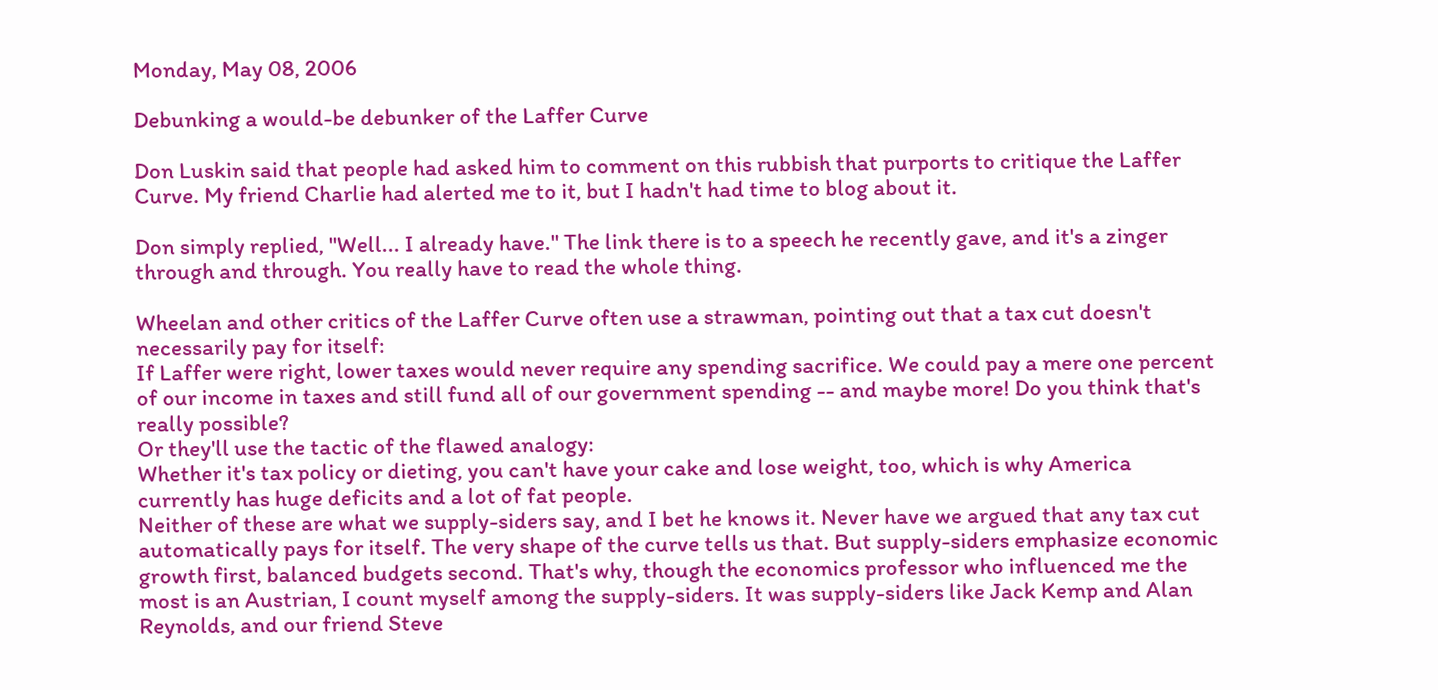Monday, May 08, 2006

Debunking a would-be debunker of the Laffer Curve

Don Luskin said that people had asked him to comment on this rubbish that purports to critique the Laffer Curve. My friend Charlie had alerted me to it, but I hadn't had time to blog about it.

Don simply replied, "Well... I already have." The link there is to a speech he recently gave, and it's a zinger through and through. You really have to read the whole thing.

Wheelan and other critics of the Laffer Curve often use a strawman, pointing out that a tax cut doesn't necessarily pay for itself:
If Laffer were right, lower taxes would never require any spending sacrifice. We could pay a mere one percent of our income in taxes and still fund all of our government spending -- and maybe more! Do you think that's really possible?
Or they'll use the tactic of the flawed analogy:
Whether it's tax policy or dieting, you can't have your cake and lose weight, too, which is why America currently has huge deficits and a lot of fat people.
Neither of these are what we supply-siders say, and I bet he knows it. Never have we argued that any tax cut automatically pays for itself. The very shape of the curve tells us that. But supply-siders emphasize economic growth first, balanced budgets second. That's why, though the economics professor who influenced me the most is an Austrian, I count myself among the supply-siders. It was supply-siders like Jack Kemp and Alan Reynolds, and our friend Steve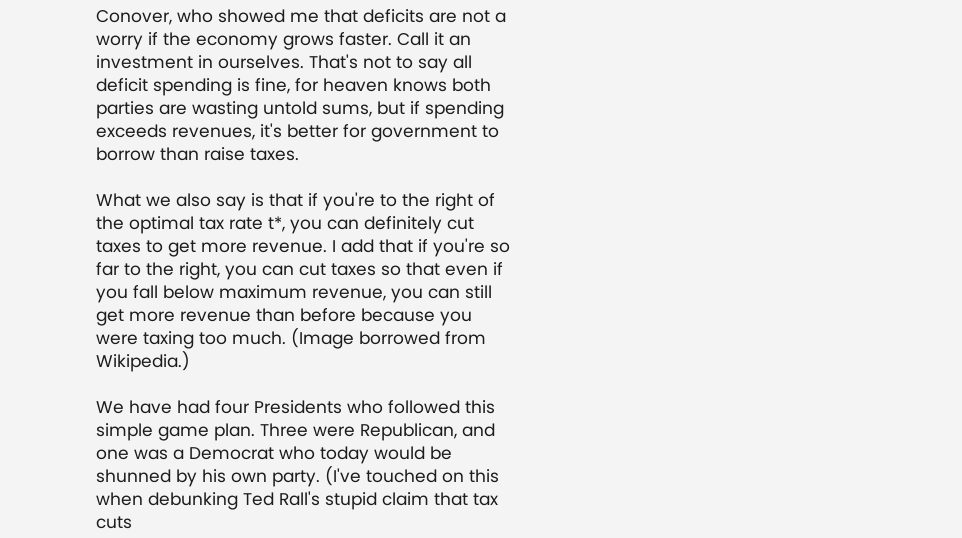Conover, who showed me that deficits are not a worry if the economy grows faster. Call it an investment in ourselves. That's not to say all deficit spending is fine, for heaven knows both parties are wasting untold sums, but if spending exceeds revenues, it's better for government to borrow than raise taxes.

What we also say is that if you're to the right of the optimal tax rate t*, you can definitely cut taxes to get more revenue. I add that if you're so far to the right, you can cut taxes so that even if you fall below maximum revenue, you can still get more revenue than before because you were taxing too much. (Image borrowed from Wikipedia.)

We have had four Presidents who followed this simple game plan. Three were Republican, and one was a Democrat who today would be shunned by his own party. (I've touched on this when debunking Ted Rall's stupid claim that tax cuts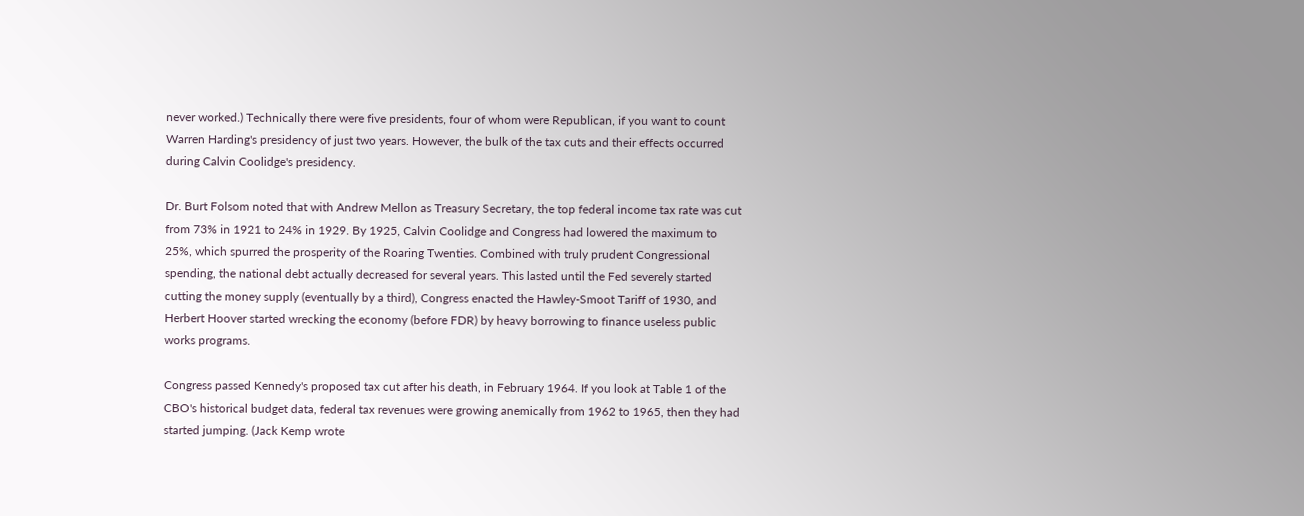never worked.) Technically there were five presidents, four of whom were Republican, if you want to count Warren Harding's presidency of just two years. However, the bulk of the tax cuts and their effects occurred during Calvin Coolidge's presidency.

Dr. Burt Folsom noted that with Andrew Mellon as Treasury Secretary, the top federal income tax rate was cut from 73% in 1921 to 24% in 1929. By 1925, Calvin Coolidge and Congress had lowered the maximum to 25%, which spurred the prosperity of the Roaring Twenties. Combined with truly prudent Congressional spending, the national debt actually decreased for several years. This lasted until the Fed severely started cutting the money supply (eventually by a third), Congress enacted the Hawley-Smoot Tariff of 1930, and Herbert Hoover started wrecking the economy (before FDR) by heavy borrowing to finance useless public works programs.

Congress passed Kennedy's proposed tax cut after his death, in February 1964. If you look at Table 1 of the CBO's historical budget data, federal tax revenues were growing anemically from 1962 to 1965, then they had started jumping. (Jack Kemp wrote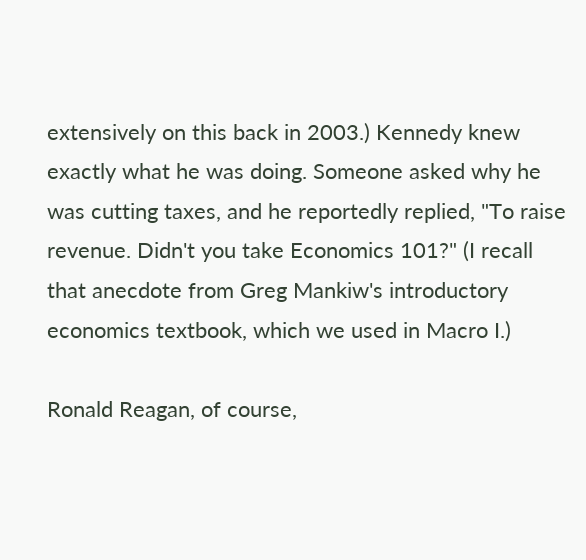extensively on this back in 2003.) Kennedy knew exactly what he was doing. Someone asked why he was cutting taxes, and he reportedly replied, "To raise revenue. Didn't you take Economics 101?" (I recall that anecdote from Greg Mankiw's introductory economics textbook, which we used in Macro I.)

Ronald Reagan, of course,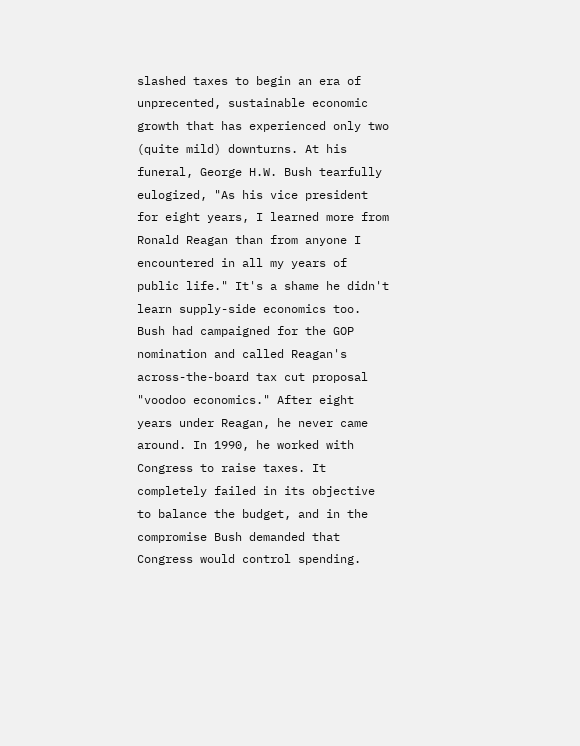slashed taxes to begin an era of unprecented, sustainable economic growth that has experienced only two (quite mild) downturns. At his funeral, George H.W. Bush tearfully eulogized, "As his vice president for eight years, I learned more from Ronald Reagan than from anyone I encountered in all my years of public life." It's a shame he didn't learn supply-side economics too. Bush had campaigned for the GOP nomination and called Reagan's across-the-board tax cut proposal "voodoo economics." After eight years under Reagan, he never came around. In 1990, he worked with Congress to raise taxes. It completely failed in its objective to balance the budget, and in the compromise Bush demanded that Congress would control spending.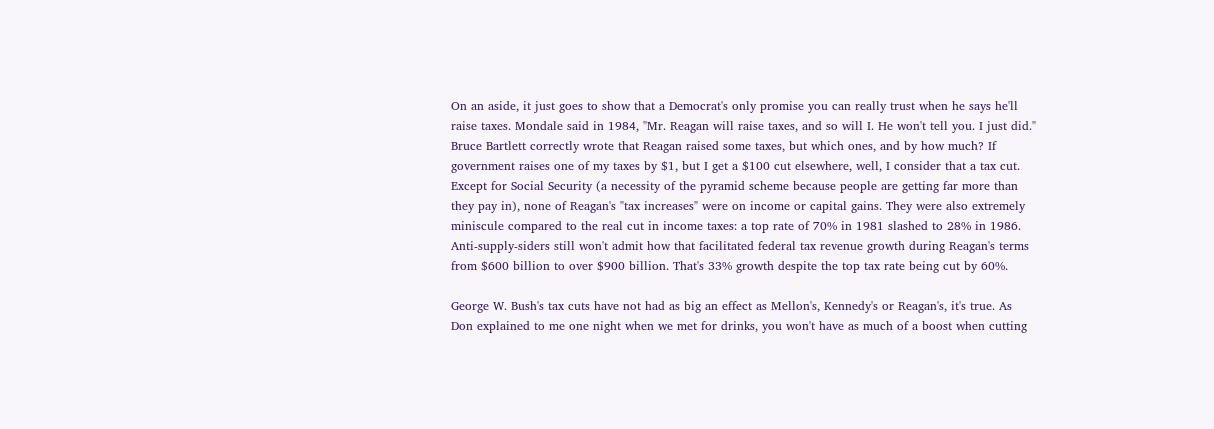On an aside, it just goes to show that a Democrat's only promise you can really trust when he says he'll raise taxes. Mondale said in 1984, "Mr. Reagan will raise taxes, and so will I. He won't tell you. I just did." Bruce Bartlett correctly wrote that Reagan raised some taxes, but which ones, and by how much? If government raises one of my taxes by $1, but I get a $100 cut elsewhere, well, I consider that a tax cut. Except for Social Security (a necessity of the pyramid scheme because people are getting far more than they pay in), none of Reagan's "tax increases" were on income or capital gains. They were also extremely miniscule compared to the real cut in income taxes: a top rate of 70% in 1981 slashed to 28% in 1986. Anti-supply-siders still won't admit how that facilitated federal tax revenue growth during Reagan's terms from $600 billion to over $900 billion. That's 33% growth despite the top tax rate being cut by 60%.

George W. Bush's tax cuts have not had as big an effect as Mellon's, Kennedy's or Reagan's, it's true. As Don explained to me one night when we met for drinks, you won't have as much of a boost when cutting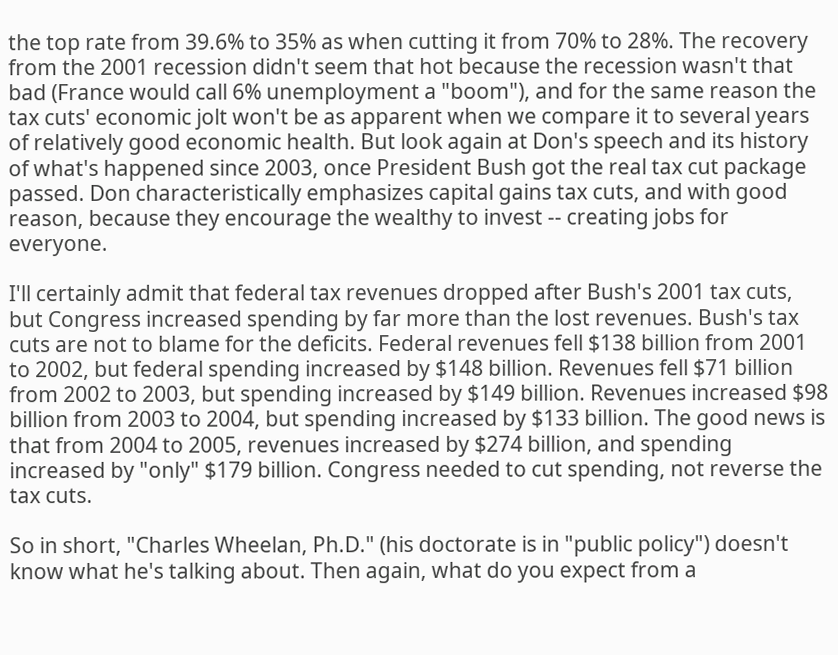the top rate from 39.6% to 35% as when cutting it from 70% to 28%. The recovery from the 2001 recession didn't seem that hot because the recession wasn't that bad (France would call 6% unemployment a "boom"), and for the same reason the tax cuts' economic jolt won't be as apparent when we compare it to several years of relatively good economic health. But look again at Don's speech and its history of what's happened since 2003, once President Bush got the real tax cut package passed. Don characteristically emphasizes capital gains tax cuts, and with good reason, because they encourage the wealthy to invest -- creating jobs for everyone.

I'll certainly admit that federal tax revenues dropped after Bush's 2001 tax cuts, but Congress increased spending by far more than the lost revenues. Bush's tax cuts are not to blame for the deficits. Federal revenues fell $138 billion from 2001 to 2002, but federal spending increased by $148 billion. Revenues fell $71 billion from 2002 to 2003, but spending increased by $149 billion. Revenues increased $98 billion from 2003 to 2004, but spending increased by $133 billion. The good news is that from 2004 to 2005, revenues increased by $274 billion, and spending increased by "only" $179 billion. Congress needed to cut spending, not reverse the tax cuts.

So in short, "Charles Wheelan, Ph.D." (his doctorate is in "public policy") doesn't know what he's talking about. Then again, what do you expect from a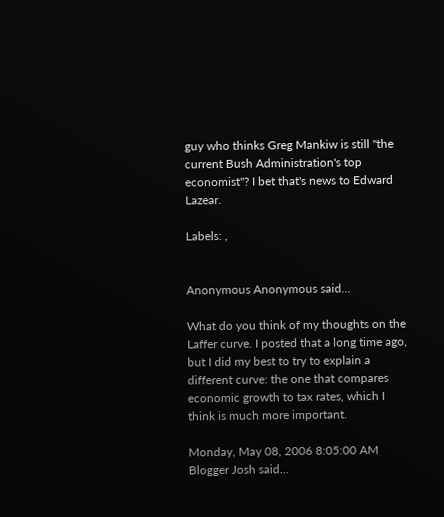guy who thinks Greg Mankiw is still "the current Bush Administration's top economist"? I bet that's news to Edward Lazear.

Labels: ,


Anonymous Anonymous said...

What do you think of my thoughts on the Laffer curve. I posted that a long time ago, but I did my best to try to explain a different curve: the one that compares economic growth to tax rates, which I think is much more important.

Monday, May 08, 2006 8:05:00 AM
Blogger Josh said...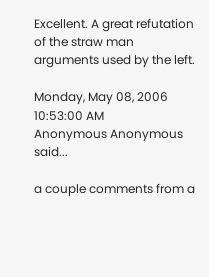Excellent. A great refutation of the straw man arguments used by the left.

Monday, May 08, 2006 10:53:00 AM
Anonymous Anonymous said...

a couple comments from a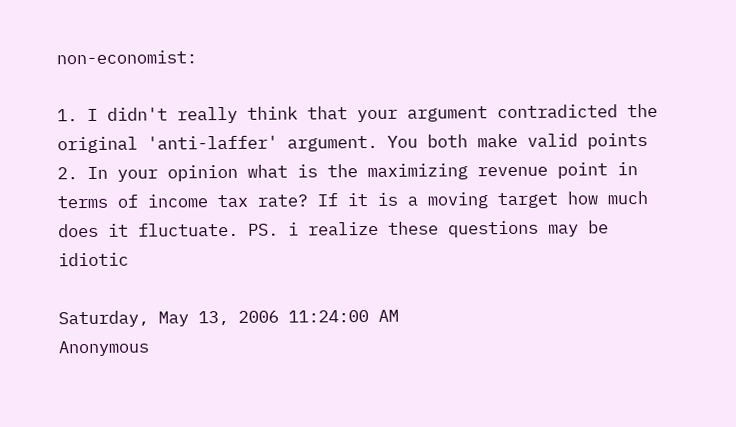non-economist:

1. I didn't really think that your argument contradicted the original 'anti-laffer' argument. You both make valid points
2. In your opinion what is the maximizing revenue point in terms of income tax rate? If it is a moving target how much does it fluctuate. PS. i realize these questions may be idiotic

Saturday, May 13, 2006 11:24:00 AM
Anonymous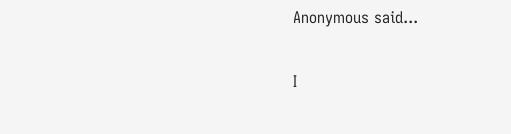Anonymous said...

I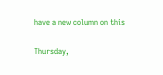have a new column on this

Thursday,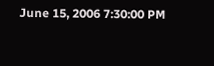June 15, 2006 7:30:00 PM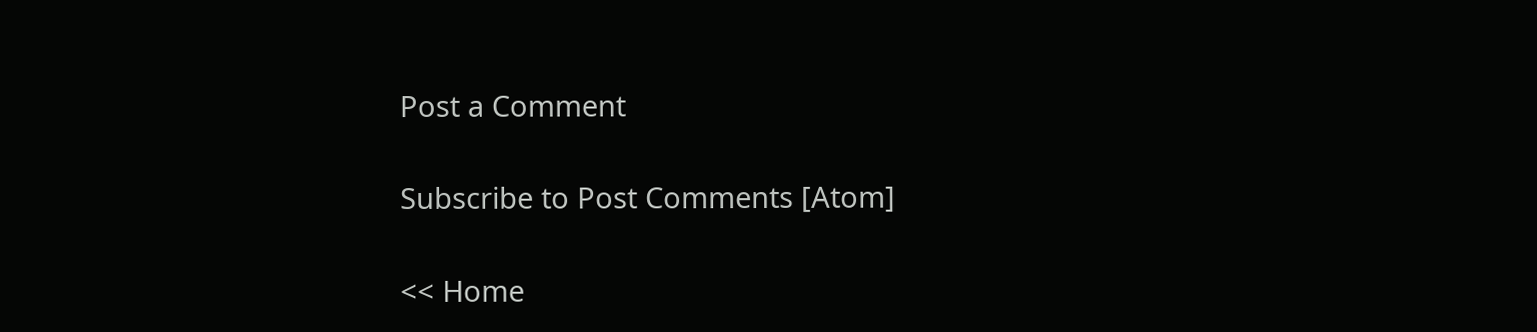Post a Comment

Subscribe to Post Comments [Atom]

<< Home